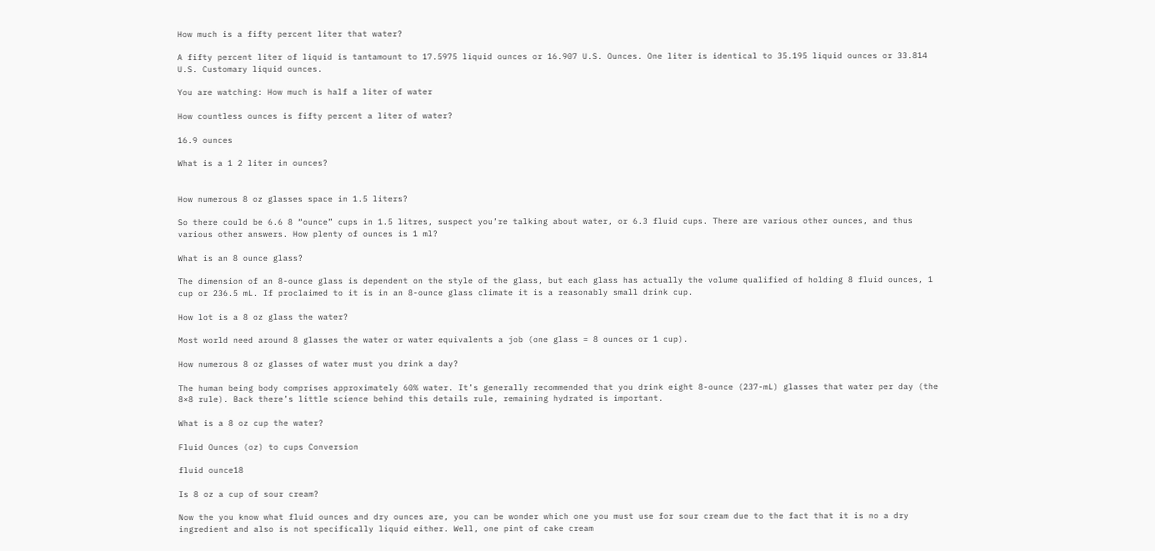How much is a fifty percent liter that water?

A fifty percent liter of liquid is tantamount to 17.5975 liquid ounces or 16.907 U.S. Ounces. One liter is identical to 35.195 liquid ounces or 33.814 U.S. Customary liquid ounces.

You are watching: How much is half a liter of water

How countless ounces is fifty percent a liter of water?

16.9 ounces

What is a 1 2 liter in ounces?


How numerous 8 oz glasses space in 1.5 liters?

So there could be 6.6 8 “ounce” cups in 1.5 litres, suspect you’re talking about water, or 6.3 fluid cups. There are various other ounces, and thus various other answers. How plenty of ounces is 1 ml?

What is an 8 ounce glass?

The dimension of an 8-ounce glass is dependent on the style of the glass, but each glass has actually the volume qualified of holding 8 fluid ounces, 1 cup or 236.5 mL. If proclaimed to it is in an 8-ounce glass climate it is a reasonably small drink cup.

How lot is a 8 oz glass the water?

Most world need around 8 glasses the water or water equivalents a job (one glass = 8 ounces or 1 cup).

How numerous 8 oz glasses of water must you drink a day?

The human being body comprises approximately 60% water. It’s generally recommended that you drink eight 8-ounce (237-mL) glasses that water per day (the 8×8 rule). Back there’s little science behind this details rule, remaining hydrated is important.

What is a 8 oz cup the water?

Fluid Ounces (oz) to cups Conversion

fluid ounce18

Is 8 oz a cup of sour cream?

Now the you know what fluid ounces and dry ounces are, you can be wonder which one you must use for sour cream due to the fact that it is no a dry ingredient and also is not specifically liquid either. Well, one pint of cake cream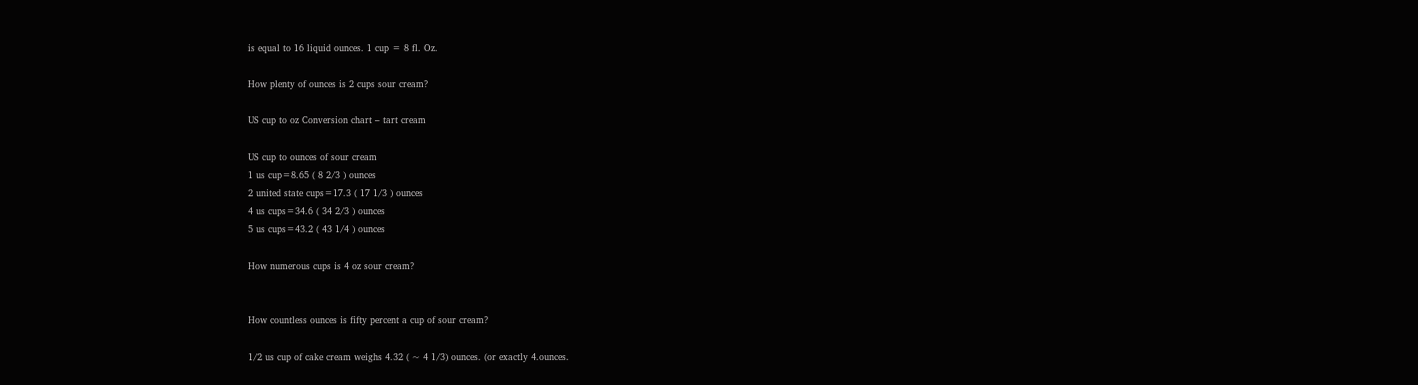is equal to 16 liquid ounces. 1 cup = 8 fl. Oz.

How plenty of ounces is 2 cups sour cream?

US cup to oz Conversion chart – tart cream

US cup to ounces of sour cream
1 us cup=8.65 ( 8 2/3 ) ounces
2 united state cups=17.3 ( 17 1/3 ) ounces
4 us cups=34.6 ( 34 2/3 ) ounces
5 us cups=43.2 ( 43 1/4 ) ounces

How numerous cups is 4 oz sour cream?


How countless ounces is fifty percent a cup of sour cream?

1/2 us cup of cake cream weighs 4.32 ( ~ 4 1/3) ounces. (or exactly 4.ounces.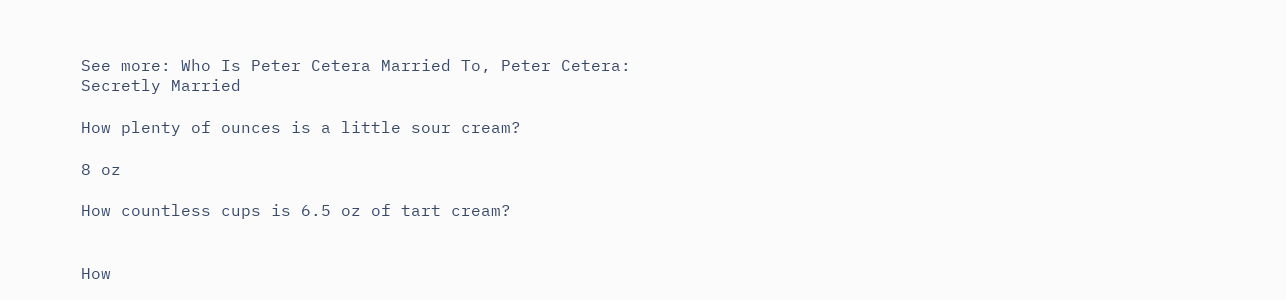See more: Who Is Peter Cetera Married To, Peter Cetera: Secretly Married

How plenty of ounces is a little sour cream?

8 oz

How countless cups is 6.5 oz of tart cream?


How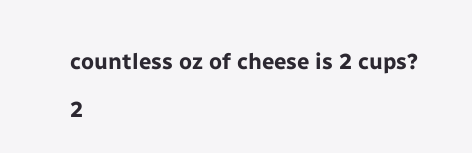countless oz of cheese is 2 cups?

2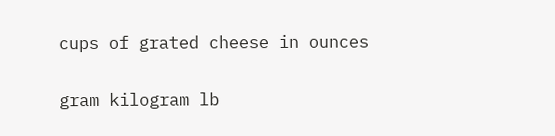cups of grated cheese in ounces

gram kilogram lb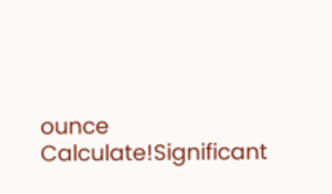ounce
Calculate!Significant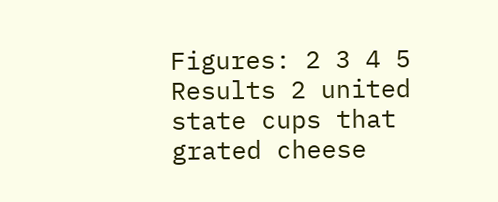Figures: 2 3 4 5
Results 2 united state cups that grated cheese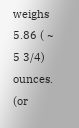weighs 5.86 ( ~ 5 3/4) ounces. (or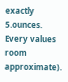exactly 5.ounces. Every values room approximate).